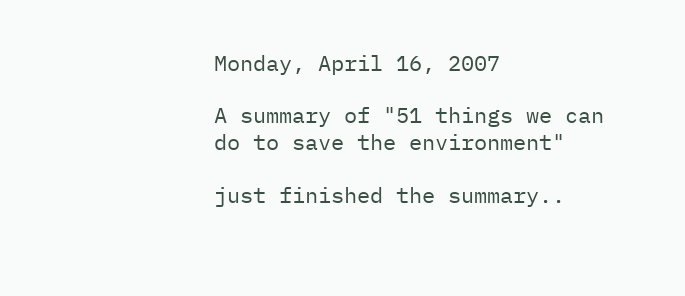Monday, April 16, 2007

A summary of "51 things we can do to save the environment"

just finished the summary..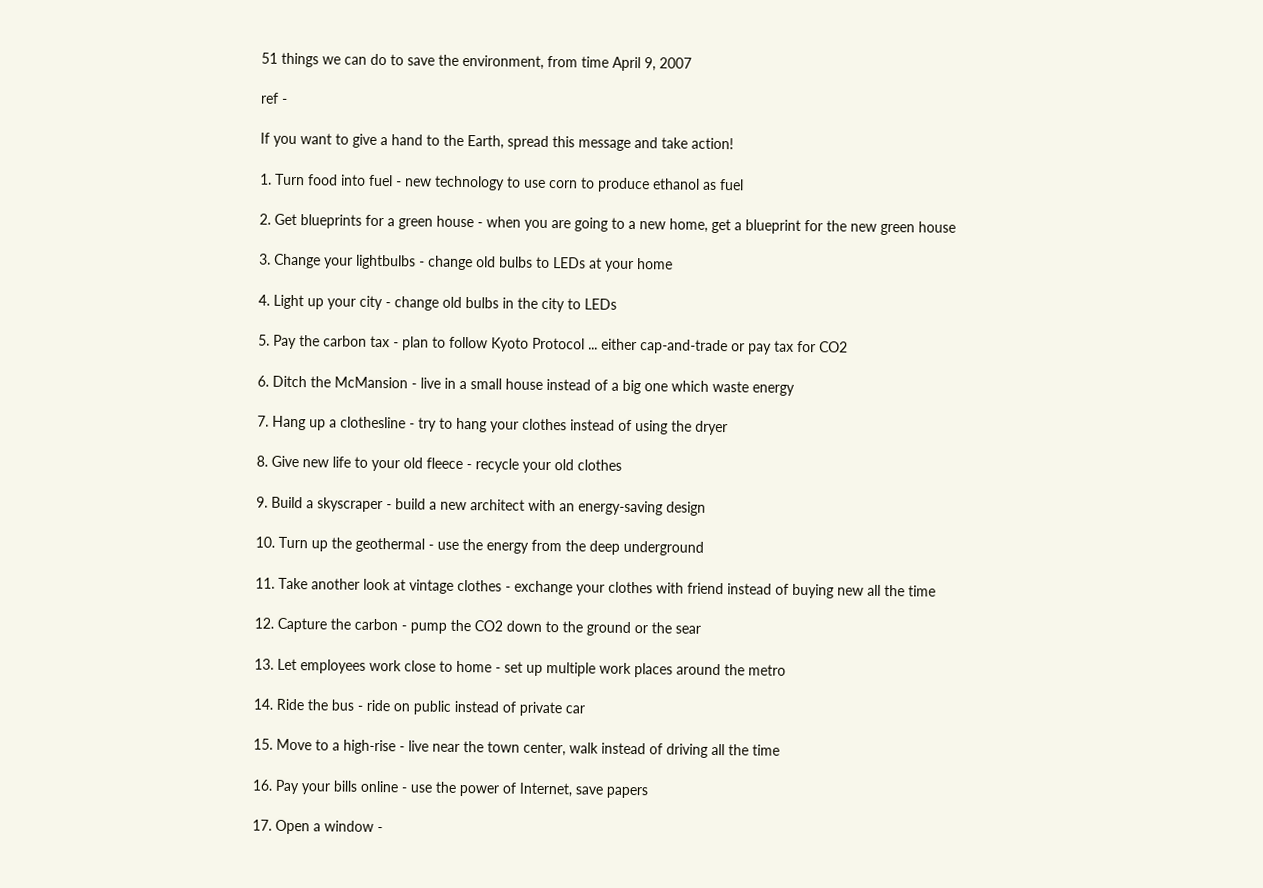51 things we can do to save the environment, from time April 9, 2007

ref -

If you want to give a hand to the Earth, spread this message and take action!

1. Turn food into fuel - new technology to use corn to produce ethanol as fuel

2. Get blueprints for a green house - when you are going to a new home, get a blueprint for the new green house

3. Change your lightbulbs - change old bulbs to LEDs at your home

4. Light up your city - change old bulbs in the city to LEDs

5. Pay the carbon tax - plan to follow Kyoto Protocol ... either cap-and-trade or pay tax for CO2

6. Ditch the McMansion - live in a small house instead of a big one which waste energy

7. Hang up a clothesline - try to hang your clothes instead of using the dryer

8. Give new life to your old fleece - recycle your old clothes

9. Build a skyscraper - build a new architect with an energy-saving design

10. Turn up the geothermal - use the energy from the deep underground

11. Take another look at vintage clothes - exchange your clothes with friend instead of buying new all the time

12. Capture the carbon - pump the CO2 down to the ground or the sear

13. Let employees work close to home - set up multiple work places around the metro

14. Ride the bus - ride on public instead of private car

15. Move to a high-rise - live near the town center, walk instead of driving all the time

16. Pay your bills online - use the power of Internet, save papers

17. Open a window -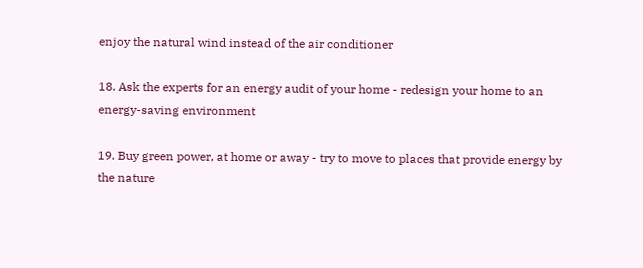enjoy the natural wind instead of the air conditioner

18. Ask the experts for an energy audit of your home - redesign your home to an energy-saving environment

19. Buy green power, at home or away - try to move to places that provide energy by the nature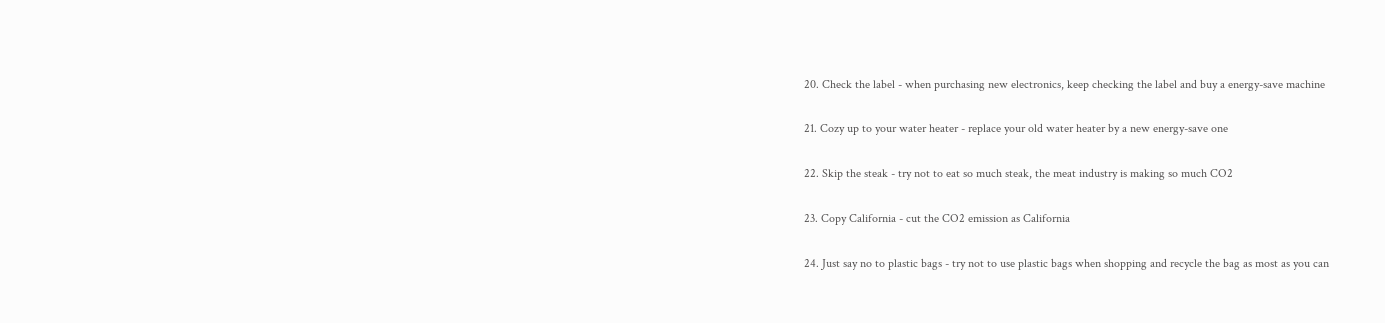20. Check the label - when purchasing new electronics, keep checking the label and buy a energy-save machine

21. Cozy up to your water heater - replace your old water heater by a new energy-save one

22. Skip the steak - try not to eat so much steak, the meat industry is making so much CO2

23. Copy California - cut the CO2 emission as California

24. Just say no to plastic bags - try not to use plastic bags when shopping and recycle the bag as most as you can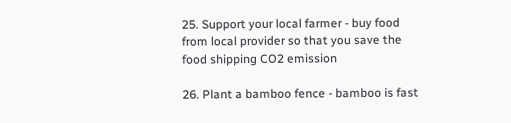25. Support your local farmer - buy food from local provider so that you save the food shipping CO2 emission

26. Plant a bamboo fence - bamboo is fast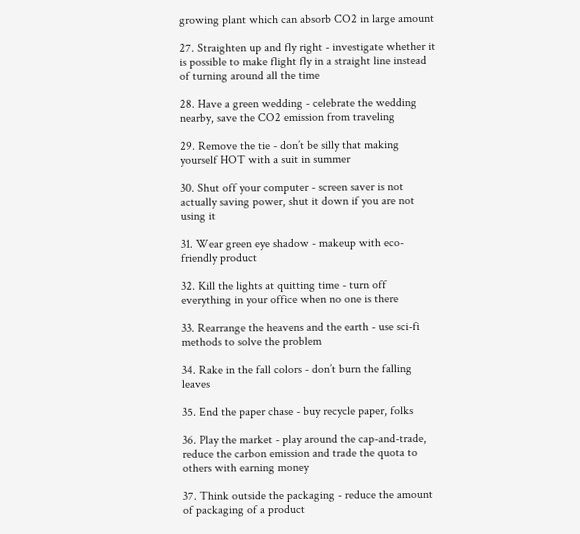growing plant which can absorb CO2 in large amount

27. Straighten up and fly right - investigate whether it is possible to make flight fly in a straight line instead of turning around all the time

28. Have a green wedding - celebrate the wedding nearby, save the CO2 emission from traveling

29. Remove the tie - don’t be silly that making yourself HOT with a suit in summer

30. Shut off your computer - screen saver is not actually saving power, shut it down if you are not using it

31. Wear green eye shadow - makeup with eco-friendly product

32. Kill the lights at quitting time - turn off everything in your office when no one is there

33. Rearrange the heavens and the earth - use sci-fi methods to solve the problem

34. Rake in the fall colors - don’t burn the falling leaves

35. End the paper chase - buy recycle paper, folks

36. Play the market - play around the cap-and-trade, reduce the carbon emission and trade the quota to others with earning money

37. Think outside the packaging - reduce the amount of packaging of a product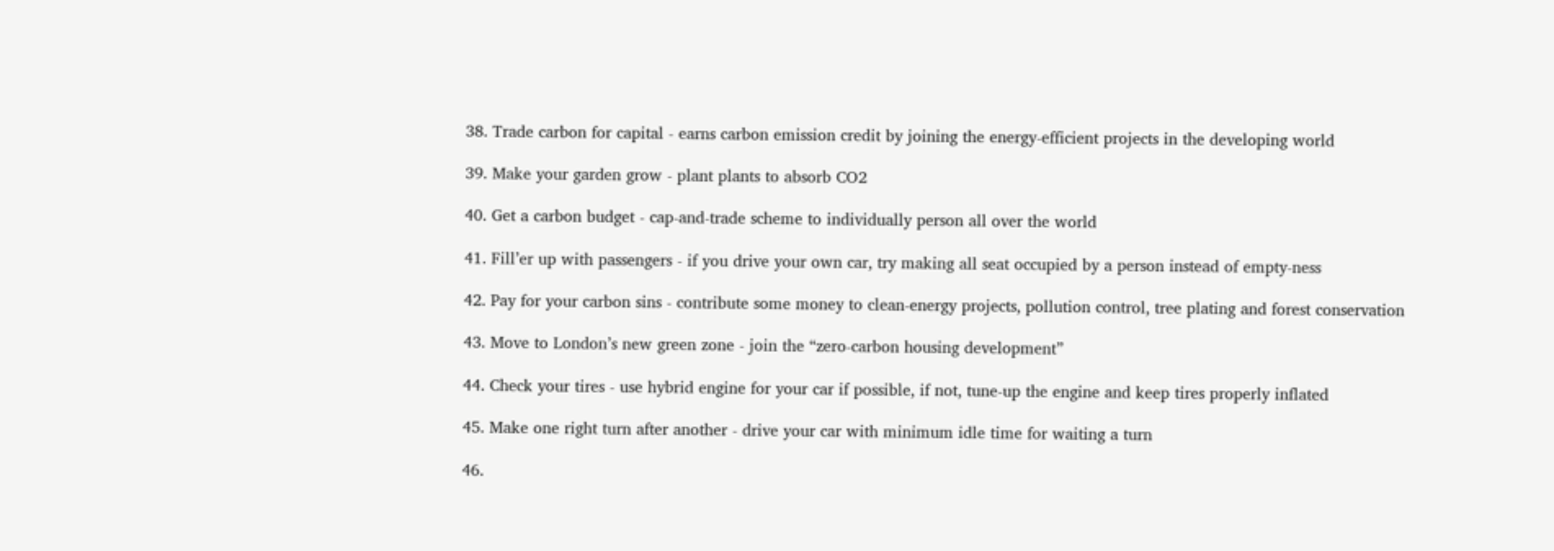38. Trade carbon for capital - earns carbon emission credit by joining the energy-efficient projects in the developing world

39. Make your garden grow - plant plants to absorb CO2

40. Get a carbon budget - cap-and-trade scheme to individually person all over the world

41. Fill’er up with passengers - if you drive your own car, try making all seat occupied by a person instead of empty-ness

42. Pay for your carbon sins - contribute some money to clean-energy projects, pollution control, tree plating and forest conservation

43. Move to London’s new green zone - join the “zero-carbon housing development”

44. Check your tires - use hybrid engine for your car if possible, if not, tune-up the engine and keep tires properly inflated

45. Make one right turn after another - drive your car with minimum idle time for waiting a turn

46.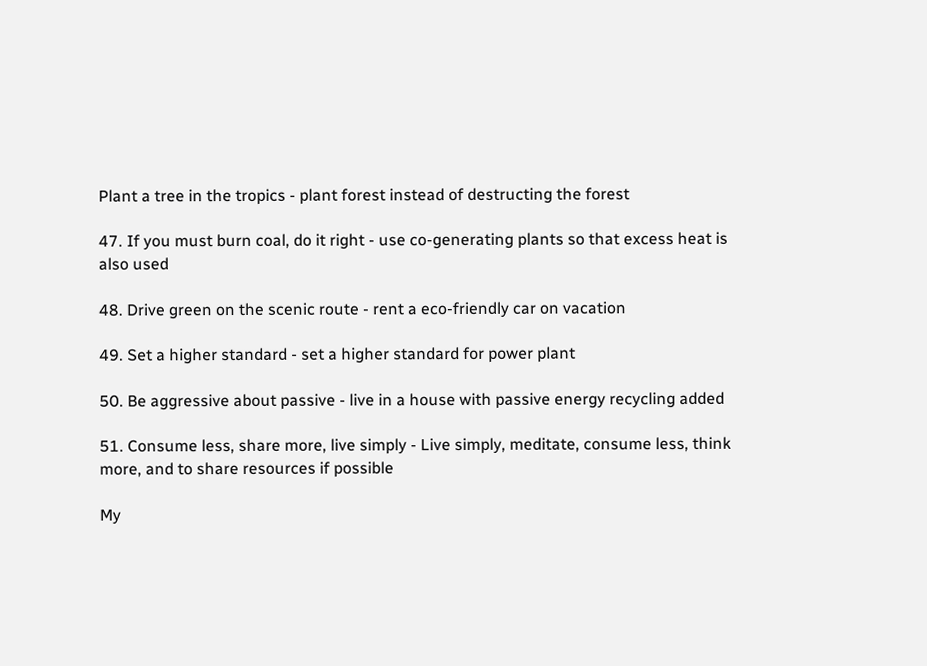Plant a tree in the tropics - plant forest instead of destructing the forest

47. If you must burn coal, do it right - use co-generating plants so that excess heat is also used

48. Drive green on the scenic route - rent a eco-friendly car on vacation

49. Set a higher standard - set a higher standard for power plant

50. Be aggressive about passive - live in a house with passive energy recycling added

51. Consume less, share more, live simply - Live simply, meditate, consume less, think more, and to share resources if possible

My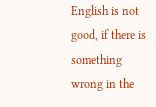English is not good, if there is something wrong in the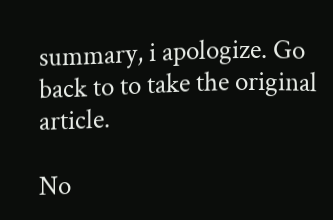summary, i apologize. Go back to to take the original article.

No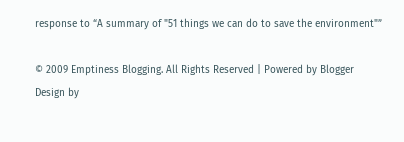response to “A summary of "51 things we can do to save the environment"”

© 2009 Emptiness Blogging. All Rights Reserved | Powered by Blogger
Design by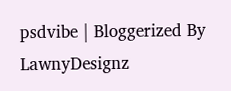psdvibe | Bloggerized By LawnyDesignz